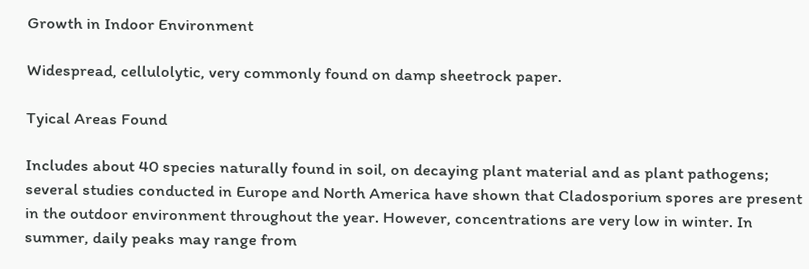Growth in Indoor Environment

Widespread, cellulolytic, very commonly found on damp sheetrock paper.

Tyical Areas Found

Includes about 40 species naturally found in soil, on decaying plant material and as plant pathogens; several studies conducted in Europe and North America have shown that Cladosporium spores are present in the outdoor environment throughout the year. However, concentrations are very low in winter. In summer, daily peaks may range from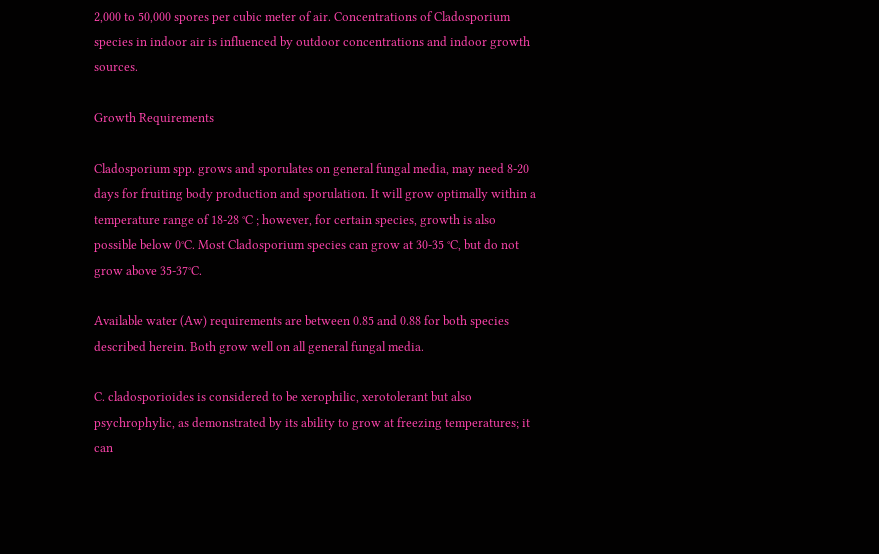2,000 to 50,000 spores per cubic meter of air. Concentrations of Cladosporium species in indoor air is influenced by outdoor concentrations and indoor growth sources.

Growth Requirements

Cladosporium spp. grows and sporulates on general fungal media, may need 8-20 days for fruiting body production and sporulation. It will grow optimally within a temperature range of 18-28 °C ; however, for certain species, growth is also possible below 0°C. Most Cladosporium species can grow at 30-35 °C, but do not grow above 35-37°C.

Available water (Aw) requirements are between 0.85 and 0.88 for both species described herein. Both grow well on all general fungal media.

C. cladosporioides is considered to be xerophilic, xerotolerant but also psychrophylic, as demonstrated by its ability to grow at freezing temperatures; it can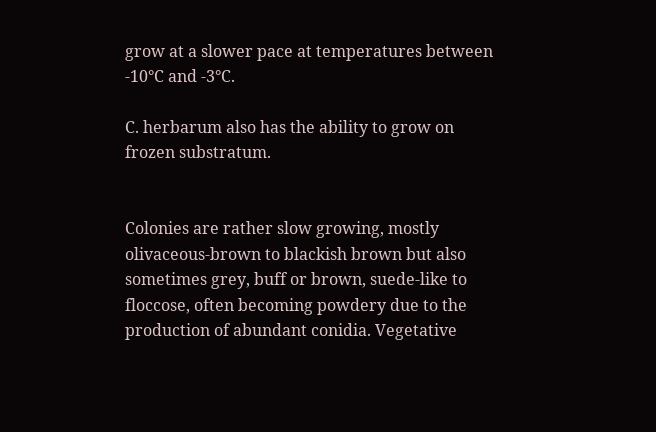grow at a slower pace at temperatures between -10°C and -3°C.

C. herbarum also has the ability to grow on frozen substratum.


Colonies are rather slow growing, mostly olivaceous-brown to blackish brown but also sometimes grey, buff or brown, suede-like to floccose, often becoming powdery due to the production of abundant conidia. Vegetative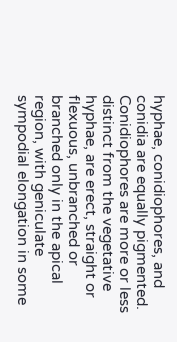hyphae, conidiophores, and conidia are equally pigmented. Conidiophores are more or less distinct from the vegetative hyphae, are erect, straight or flexuous, unbranched or branched only in the apical region, with geniculate sympodial elongation in some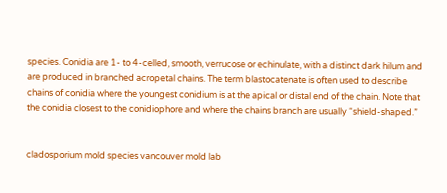species. Conidia are 1- to 4-celled, smooth, verrucose or echinulate, with a distinct dark hilum and are produced in branched acropetal chains. The term blastocatenate is often used to describe chains of conidia where the youngest conidium is at the apical or distal end of the chain. Note that the conidia closest to the conidiophore and where the chains branch are usually “shield-shaped.”


cladosporium mold species vancouver mold lab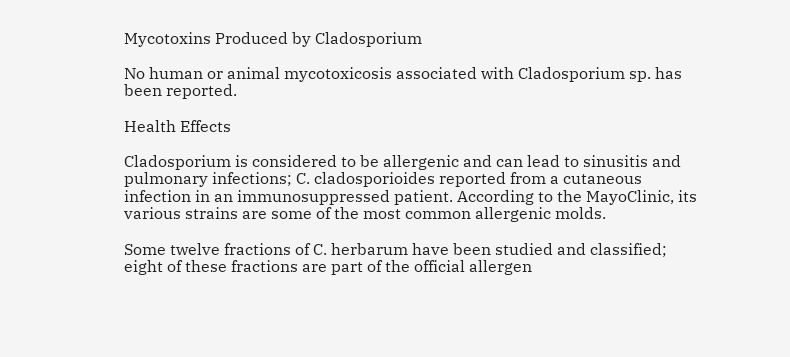Mycotoxins Produced by Cladosporium

No human or animal mycotoxicosis associated with Cladosporium sp. has been reported.

Health Effects

Cladosporium is considered to be allergenic and can lead to sinusitis and pulmonary infections; C. cladosporioides reported from a cutaneous infection in an immunosuppressed patient. According to the MayoClinic, its various strains are some of the most common allergenic molds.

Some twelve fractions of C. herbarum have been studied and classified; eight of these fractions are part of the official allergen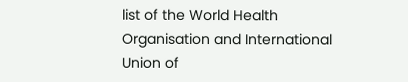list of the World Health Organisation and International Union of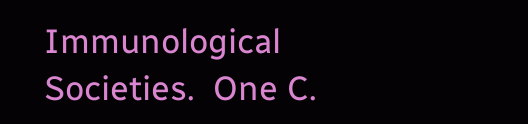Immunological Societies.  One C.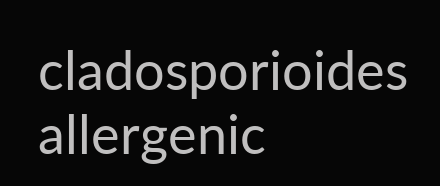cladosporioides allergenic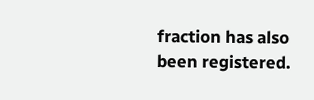fraction has also been registered.